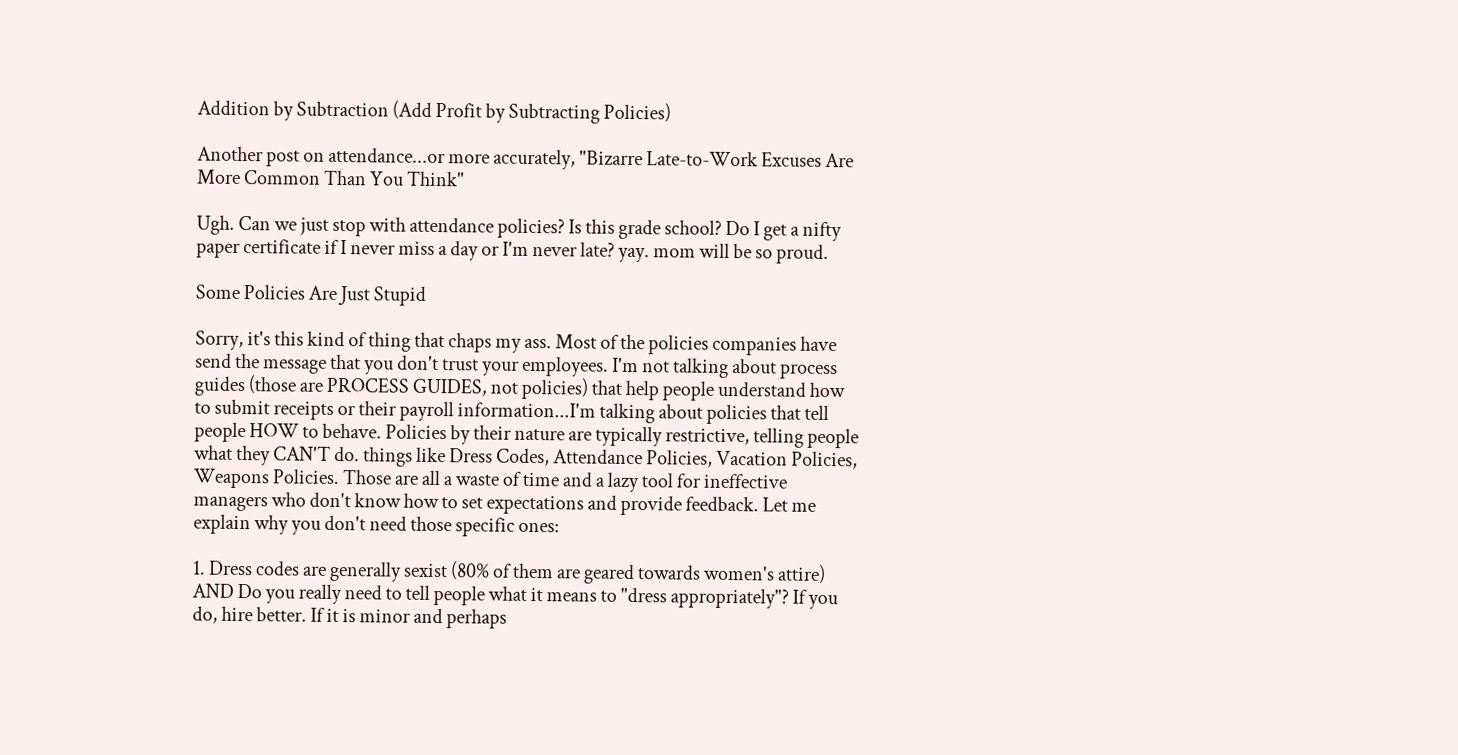Addition by Subtraction (Add Profit by Subtracting Policies)

Another post on attendance...or more accurately, "Bizarre Late-to-Work Excuses Are More Common Than You Think"

Ugh. Can we just stop with attendance policies? Is this grade school? Do I get a nifty paper certificate if I never miss a day or I'm never late? yay. mom will be so proud.

Some Policies Are Just Stupid

Sorry, it's this kind of thing that chaps my ass. Most of the policies companies have send the message that you don't trust your employees. I'm not talking about process guides (those are PROCESS GUIDES, not policies) that help people understand how to submit receipts or their payroll information...I'm talking about policies that tell people HOW to behave. Policies by their nature are typically restrictive, telling people what they CAN'T do. things like Dress Codes, Attendance Policies, Vacation Policies, Weapons Policies. Those are all a waste of time and a lazy tool for ineffective managers who don't know how to set expectations and provide feedback. Let me explain why you don't need those specific ones:

1. Dress codes are generally sexist (80% of them are geared towards women's attire) AND Do you really need to tell people what it means to "dress appropriately"? If you do, hire better. If it is minor and perhaps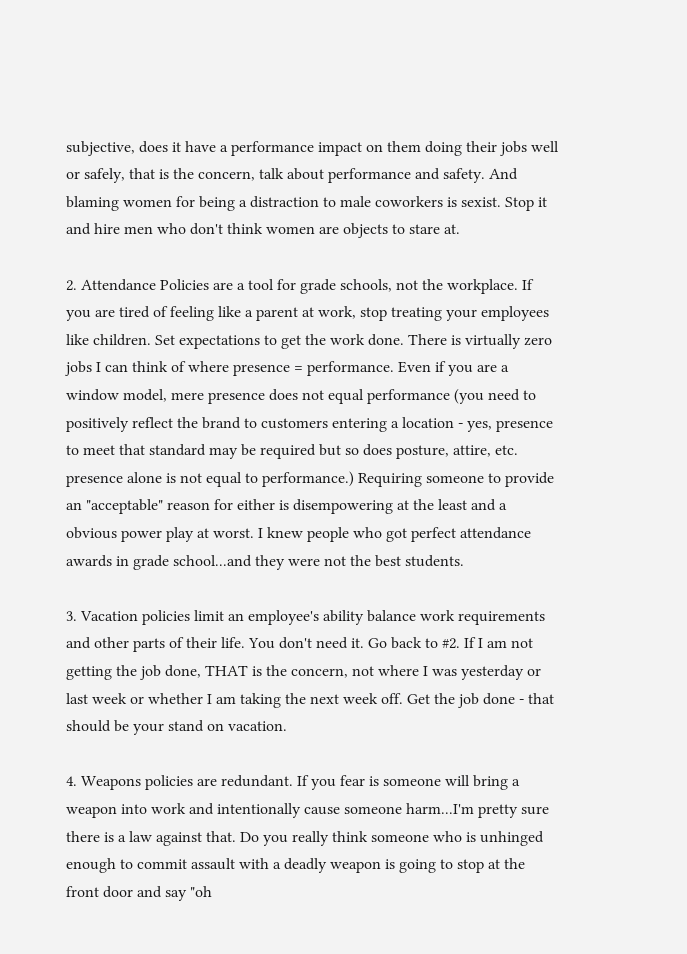subjective, does it have a performance impact on them doing their jobs well or safely, that is the concern, talk about performance and safety. And blaming women for being a distraction to male coworkers is sexist. Stop it and hire men who don't think women are objects to stare at.

2. Attendance Policies are a tool for grade schools, not the workplace. If you are tired of feeling like a parent at work, stop treating your employees like children. Set expectations to get the work done. There is virtually zero jobs I can think of where presence = performance. Even if you are a window model, mere presence does not equal performance (you need to positively reflect the brand to customers entering a location - yes, presence to meet that standard may be required but so does posture, attire, etc. presence alone is not equal to performance.) Requiring someone to provide an "acceptable" reason for either is disempowering at the least and a obvious power play at worst. I knew people who got perfect attendance awards in grade school...and they were not the best students.

3. Vacation policies limit an employee's ability balance work requirements and other parts of their life. You don't need it. Go back to #2. If I am not getting the job done, THAT is the concern, not where I was yesterday or last week or whether I am taking the next week off. Get the job done - that should be your stand on vacation.

4. Weapons policies are redundant. If you fear is someone will bring a weapon into work and intentionally cause someone harm...I'm pretty sure there is a law against that. Do you really think someone who is unhinged enough to commit assault with a deadly weapon is going to stop at the front door and say "oh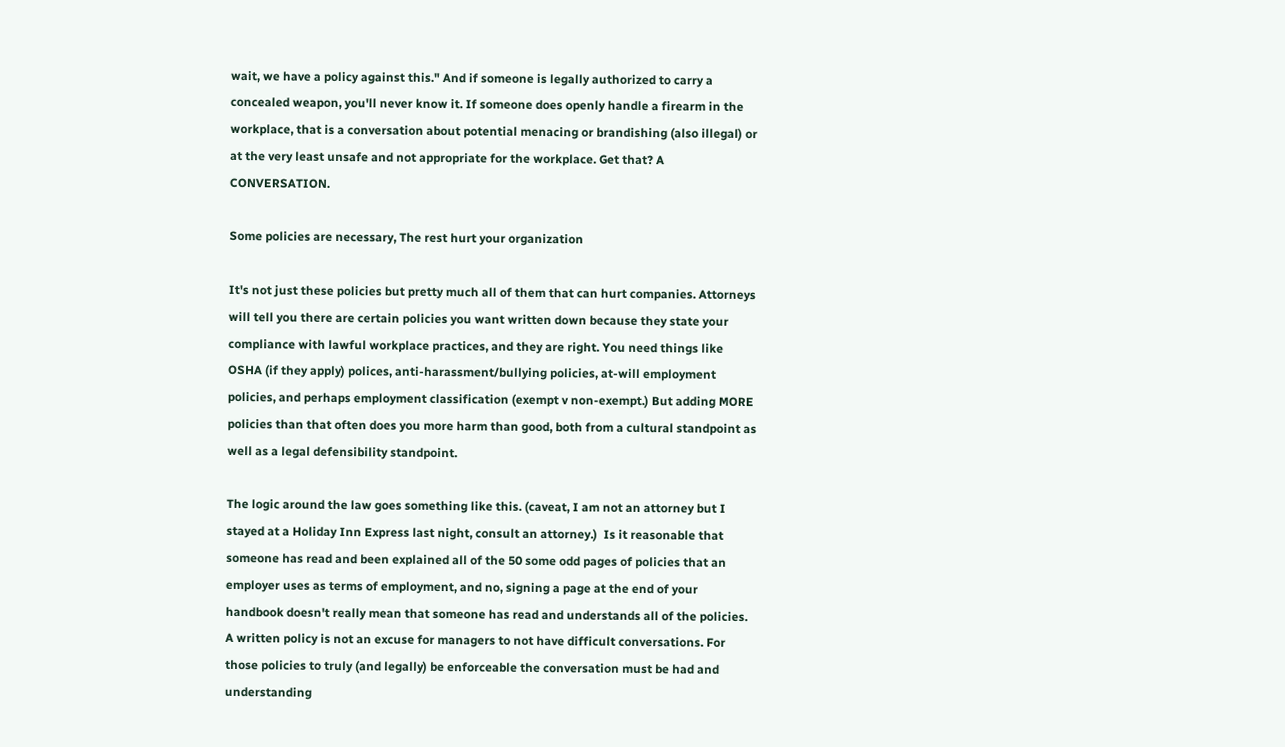wait, we have a policy against this." And if someone is legally authorized to carry a concealed weapon, you'll never know it. If someone does openly handle a firearm in the workplace, that is a conversation about potential menacing or brandishing (also illegal) or at the very least unsafe and not appropriate for the workplace. Get that? A CONVERSATION.

Some policies are necessary, The rest hurt your organization

It's not just these policies but pretty much all of them that can hurt companies. Attorneys will tell you there are certain policies you want written down because they state your compliance with lawful workplace practices, and they are right. You need things like OSHA (if they apply) polices, anti-harassment/bullying policies, at-will employment policies, and perhaps employment classification (exempt v non-exempt.) But adding MORE policies than that often does you more harm than good, both from a cultural standpoint as well as a legal defensibility standpoint.

The logic around the law goes something like this. (caveat, I am not an attorney but I stayed at a Holiday Inn Express last night, consult an attorney.)  Is it reasonable that someone has read and been explained all of the 50 some odd pages of policies that an employer uses as terms of employment, and no, signing a page at the end of your handbook doesn't really mean that someone has read and understands all of the policies. A written policy is not an excuse for managers to not have difficult conversations. For those policies to truly (and legally) be enforceable the conversation must be had and understanding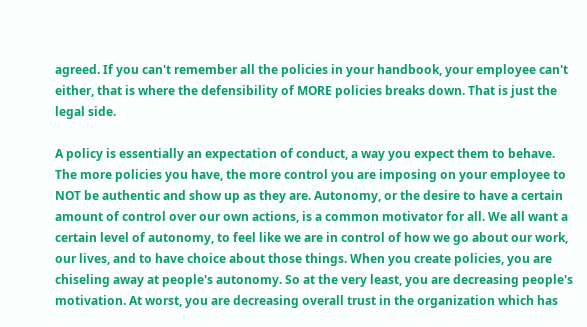agreed. If you can't remember all the policies in your handbook, your employee can't either, that is where the defensibility of MORE policies breaks down. That is just the legal side.

A policy is essentially an expectation of conduct, a way you expect them to behave. The more policies you have, the more control you are imposing on your employee to NOT be authentic and show up as they are. Autonomy, or the desire to have a certain amount of control over our own actions, is a common motivator for all. We all want a certain level of autonomy, to feel like we are in control of how we go about our work, our lives, and to have choice about those things. When you create policies, you are chiseling away at people's autonomy. So at the very least, you are decreasing people's motivation. At worst, you are decreasing overall trust in the organization which has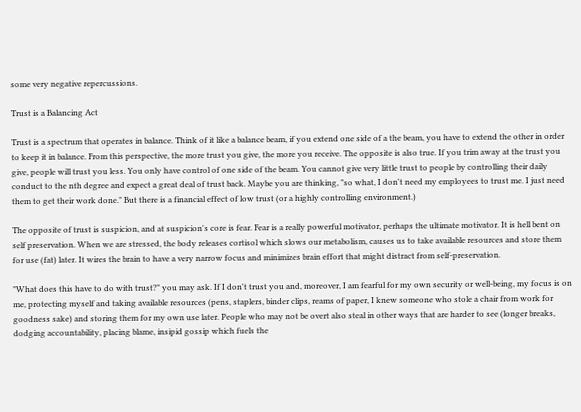some very negative repercussions.

Trust is a Balancing Act

Trust is a spectrum that operates in balance. Think of it like a balance beam, if you extend one side of a the beam, you have to extend the other in order to keep it in balance. From this perspective, the more trust you give, the more you receive. The opposite is also true. If you trim away at the trust you give, people will trust you less. You only have control of one side of the beam. You cannot give very little trust to people by controlling their daily conduct to the nth degree and expect a great deal of trust back. Maybe you are thinking, "so what, I don't need my employees to trust me. I just need them to get their work done." But there is a financial effect of low trust (or a highly controlling environment.)

The opposite of trust is suspicion, and at suspicion's core is fear. Fear is a really powerful motivator, perhaps the ultimate motivator. It is hell bent on self preservation. When we are stressed, the body releases cortisol which slows our metabolism, causes us to take available resources and store them for use (fat) later. It wires the brain to have a very narrow focus and minimizes brain effort that might distract from self-preservation.

"What does this have to do with trust?" you may ask. If I don't trust you and, moreover, I am fearful for my own security or well-being, my focus is on me, protecting myself and taking available resources (pens, staplers, binder clips, reams of paper, I knew someone who stole a chair from work for goodness sake) and storing them for my own use later. People who may not be overt also steal in other ways that are harder to see (longer breaks, dodging accountability, placing blame, insipid gossip which fuels the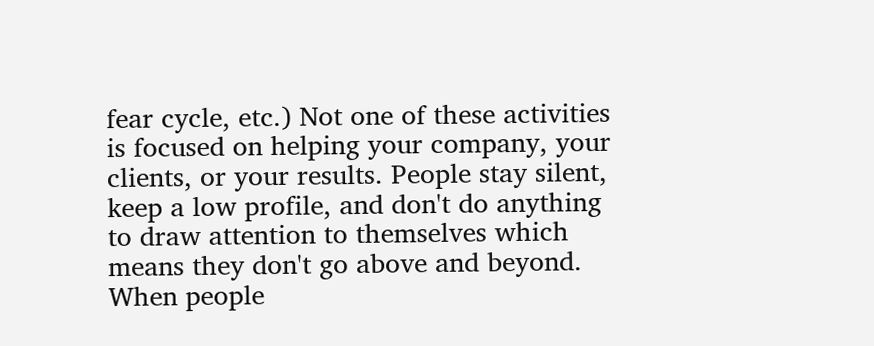fear cycle, etc.) Not one of these activities is focused on helping your company, your clients, or your results. People stay silent, keep a low profile, and don't do anything to draw attention to themselves which means they don't go above and beyond. When people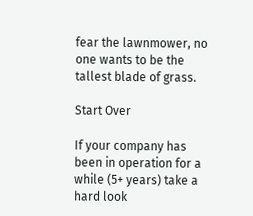fear the lawnmower, no one wants to be the tallest blade of grass.

Start Over

If your company has been in operation for a while (5+ years) take a hard look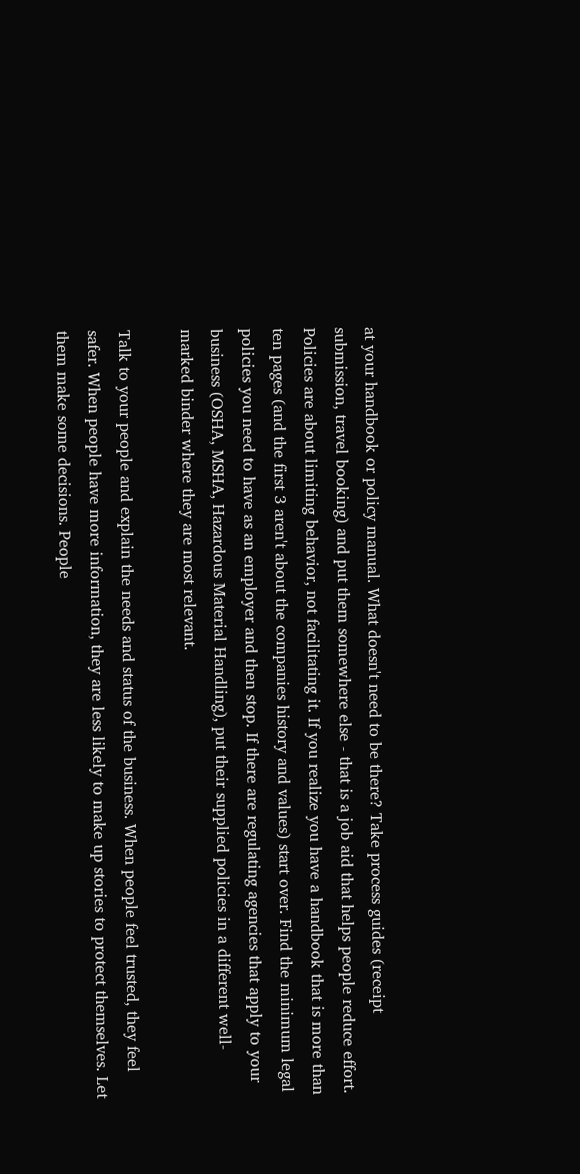at your handbook or policy manual. What doesn't need to be there? Take process guides (receipt submission, travel booking) and put them somewhere else - that is a job aid that helps people reduce effort. Policies are about limiting behavior, not facilitating it. If you realize you have a handbook that is more than ten pages (and the first 3 aren't about the companies history and values) start over. Find the minimum legal policies you need to have as an employer and then stop. If there are regulating agencies that apply to your business (OSHA, MSHA, Hazardous Material Handling), put their supplied policies in a different well-marked binder where they are most relevant.

Talk to your people and explain the needs and status of the business. When people feel trusted, they feel safer. When people have more information, they are less likely to make up stories to protect themselves. Let them make some decisions. People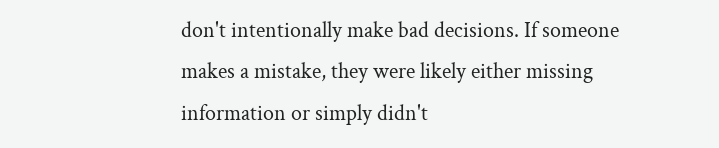don't intentionally make bad decisions. If someone makes a mistake, they were likely either missing information or simply didn't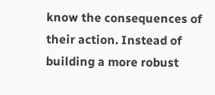know the consequences of their action. Instead of building a more robust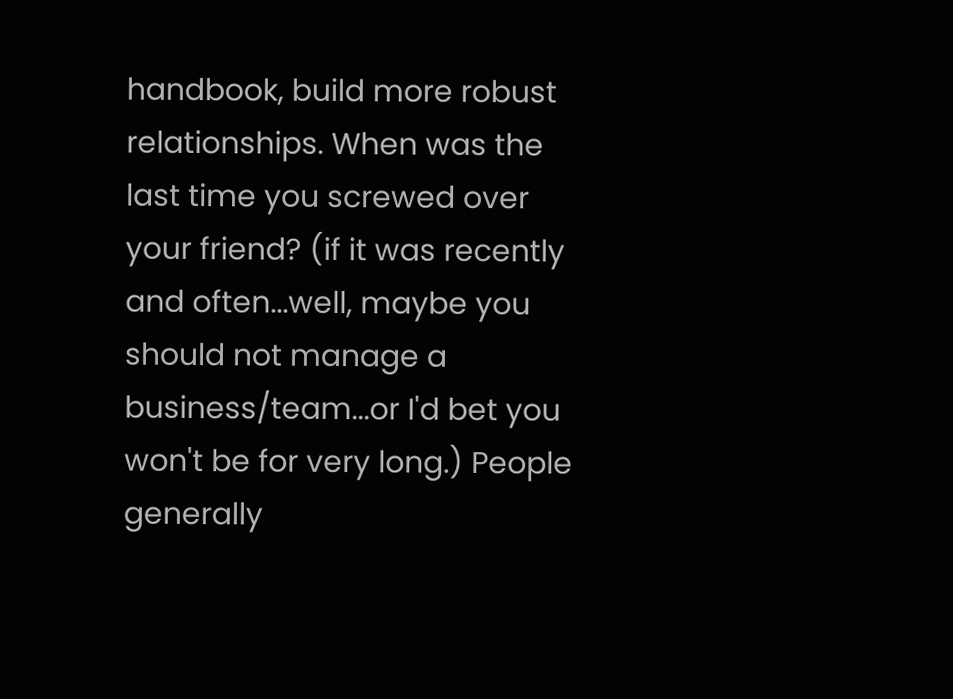handbook, build more robust relationships. When was the last time you screwed over your friend? (if it was recently and often...well, maybe you should not manage a business/team...or I'd bet you won't be for very long.) People generally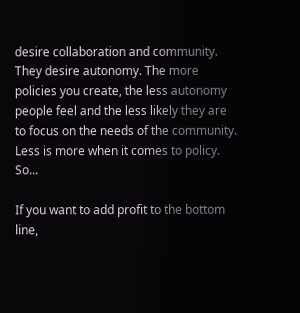desire collaboration and community. They desire autonomy. The more policies you create, the less autonomy people feel and the less likely they are to focus on the needs of the community. Less is more when it comes to policy. So...

If you want to add profit to the bottom line,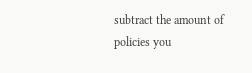subtract the amount of policies you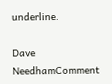underline.

Dave NeedhamComment